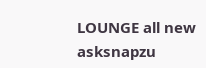LOUNGE all new asksnapzu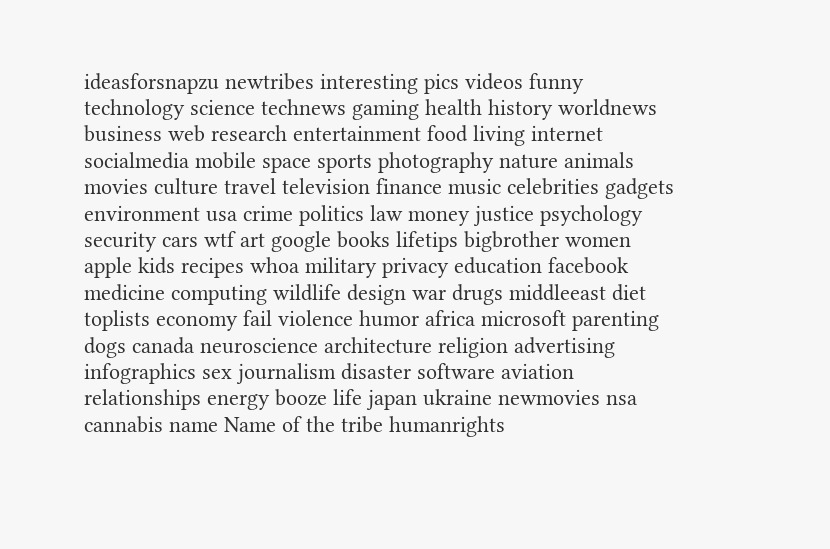ideasforsnapzu newtribes interesting pics videos funny technology science technews gaming health history worldnews business web research entertainment food living internet socialmedia mobile space sports photography nature animals movies culture travel television finance music celebrities gadgets environment usa crime politics law money justice psychology security cars wtf art google books lifetips bigbrother women apple kids recipes whoa military privacy education facebook medicine computing wildlife design war drugs middleeast diet toplists economy fail violence humor africa microsoft parenting dogs canada neuroscience architecture religion advertising infographics sex journalism disaster software aviation relationships energy booze life japan ukraine newmovies nsa cannabis name Name of the tribe humanrights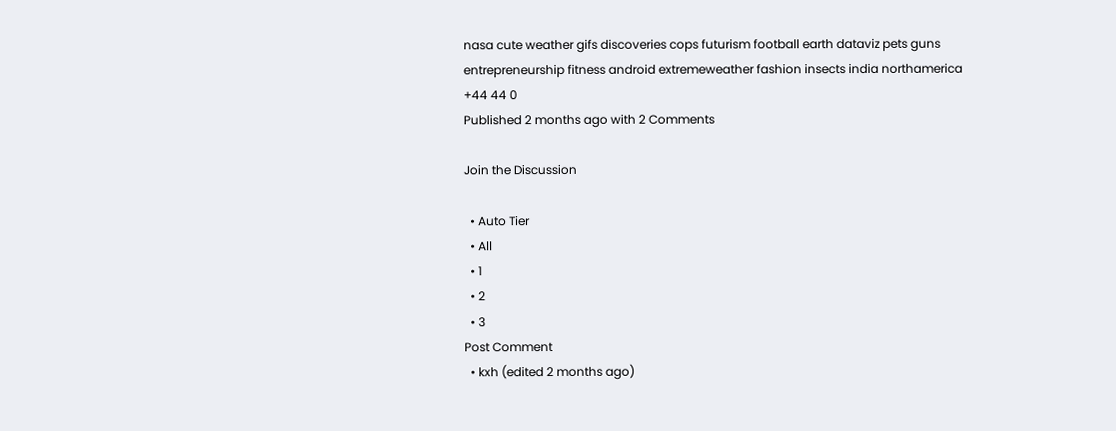nasa cute weather gifs discoveries cops futurism football earth dataviz pets guns entrepreneurship fitness android extremeweather fashion insects india northamerica
+44 44 0
Published 2 months ago with 2 Comments

Join the Discussion

  • Auto Tier
  • All
  • 1
  • 2
  • 3
Post Comment
  • kxh (edited 2 months ago)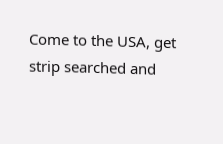Come to the USA, get strip searched and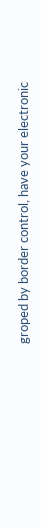groped by border control, have your electronic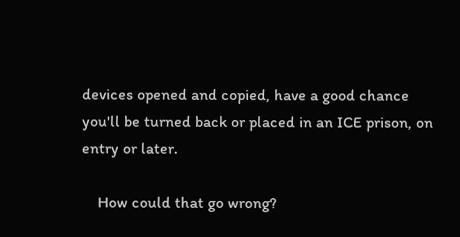devices opened and copied, have a good chance you'll be turned back or placed in an ICE prison, on entry or later.

    How could that go wrong?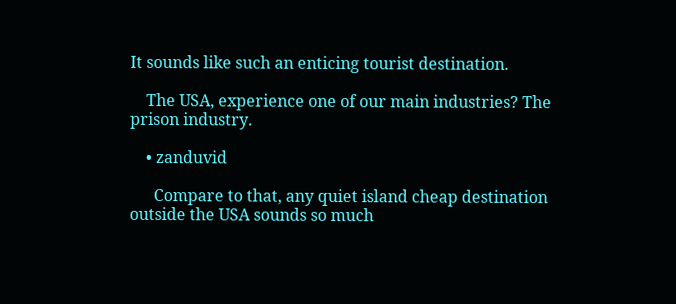It sounds like such an enticing tourist destination.

    The USA, experience one of our main industries? The prison industry.

    • zanduvid

      Compare to that, any quiet island cheap destination outside the USA sounds so much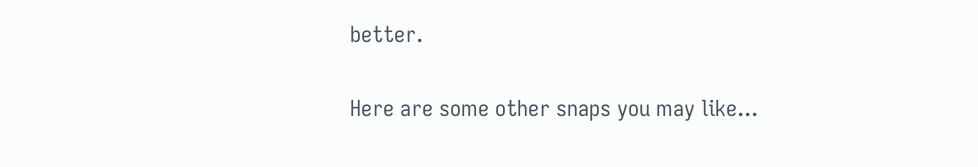better.

Here are some other snaps you may like...